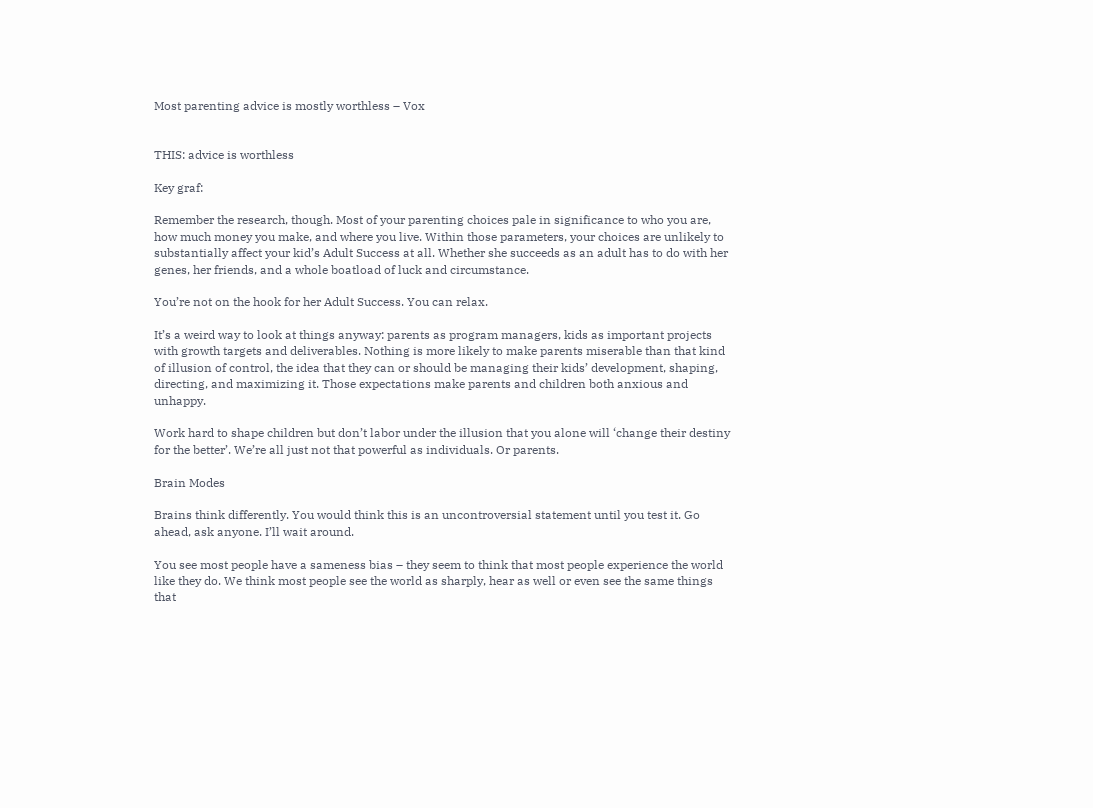Most parenting advice is mostly worthless – Vox


THIS: advice is worthless

Key graf:

Remember the research, though. Most of your parenting choices pale in significance to who you are, how much money you make, and where you live. Within those parameters, your choices are unlikely to substantially affect your kid’s Adult Success at all. Whether she succeeds as an adult has to do with her genes, her friends, and a whole boatload of luck and circumstance.

You’re not on the hook for her Adult Success. You can relax.

It’s a weird way to look at things anyway: parents as program managers, kids as important projects with growth targets and deliverables. Nothing is more likely to make parents miserable than that kind of illusion of control, the idea that they can or should be managing their kids’ development, shaping, directing, and maximizing it. Those expectations make parents and children both anxious and unhappy.

Work hard to shape children but don’t labor under the illusion that you alone will ‘change their destiny for the better’. We’re all just not that powerful as individuals. Or parents.

Brain Modes

Brains think differently. You would think this is an uncontroversial statement until you test it. Go ahead, ask anyone. I’ll wait around.

You see most people have a sameness bias – they seem to think that most people experience the world like they do. We think most people see the world as sharply, hear as well or even see the same things that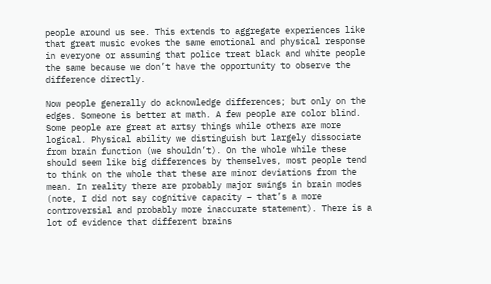people around us see. This extends to aggregate experiences like that great music evokes the same emotional and physical response in everyone or assuming that police treat black and white people the same because we don’t have the opportunity to observe the difference directly.

Now people generally do acknowledge differences; but only on the edges. Someone is better at math. A few people are color blind. Some people are great at artsy things while others are more logical. Physical ability we distinguish but largely dissociate from brain function (we shouldn’t). On the whole while these should seem like big differences by themselves, most people tend to think on the whole that these are minor deviations from the mean. In reality there are probably major swings in brain modes (note, I did not say cognitive capacity – that’s a more controversial and probably more inaccurate statement). There is a lot of evidence that different brains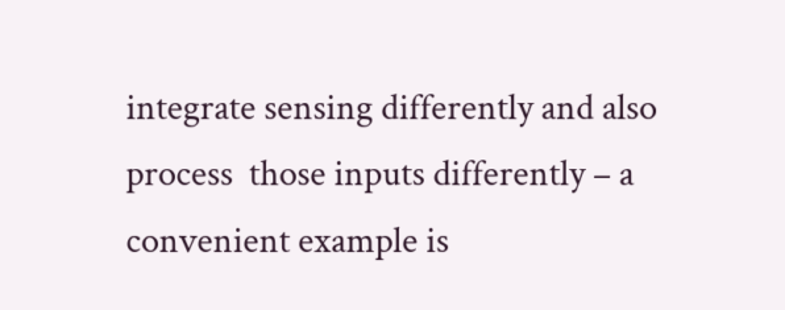integrate sensing differently and also process  those inputs differently – a convenient example is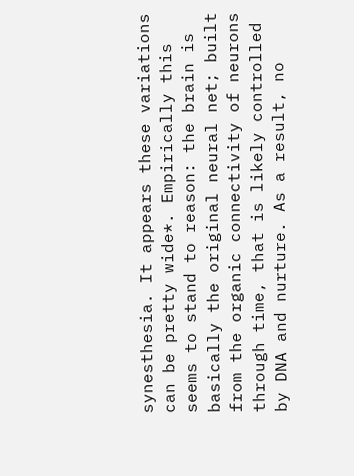synesthesia. It appears these variations can be pretty wide*. Empirically this seems to stand to reason: the brain is basically the original neural net; built from the organic connectivity of neurons through time, that is likely controlled by DNA and nurture. As a result, no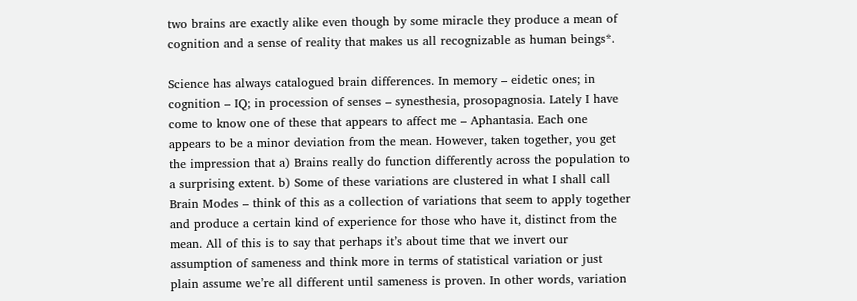two brains are exactly alike even though by some miracle they produce a mean of cognition and a sense of reality that makes us all recognizable as human beings*.

Science has always catalogued brain differences. In memory – eidetic ones; in cognition – IQ; in procession of senses – synesthesia, prosopagnosia. Lately I have come to know one of these that appears to affect me – Aphantasia. Each one appears to be a minor deviation from the mean. However, taken together, you get the impression that a) Brains really do function differently across the population to a surprising extent. b) Some of these variations are clustered in what I shall call Brain Modes – think of this as a collection of variations that seem to apply together and produce a certain kind of experience for those who have it, distinct from the mean. All of this is to say that perhaps it’s about time that we invert our assumption of sameness and think more in terms of statistical variation or just plain assume we’re all different until sameness is proven. In other words, variation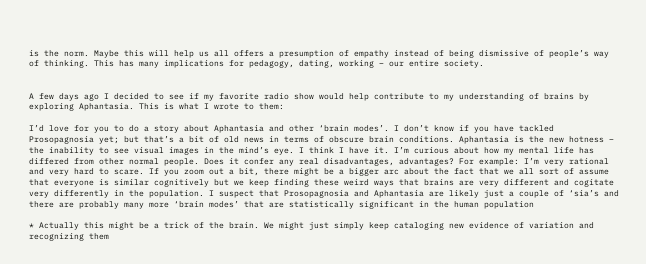is the norm. Maybe this will help us all offers a presumption of empathy instead of being dismissive of people’s way of thinking. This has many implications for pedagogy, dating, working – our entire society.


A few days ago I decided to see if my favorite radio show would help contribute to my understanding of brains by exploring Aphantasia. This is what I wrote to them:

I’d love for you to do a story about Aphantasia and other ‘brain modes’. I don’t know if you have tackled Prosopagnosia yet; but that’s a bit of old news in terms of obscure brain conditions. Aphantasia is the new hotness – the inability to see visual images in the mind’s eye. I think I have it. I’m curious about how my mental life has differed from other normal people. Does it confer any real disadvantages, advantages? For example: I’m very rational and very hard to scare. If you zoom out a bit, there might be a bigger arc about the fact that we all sort of assume that everyone is similar cognitively but we keep finding these weird ways that brains are very different and cogitate very differently in the population. I suspect that Prosopagnosia and Aphantasia are likely just a couple of ‘sia’s and there are probably many more ‘brain modes’ that are statistically significant in the human population

* Actually this might be a trick of the brain. We might just simply keep cataloging new evidence of variation and recognizing them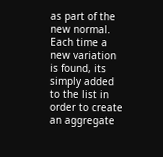as part of the new normal. Each time a new variation is found, its simply added to the list in order to create an aggregate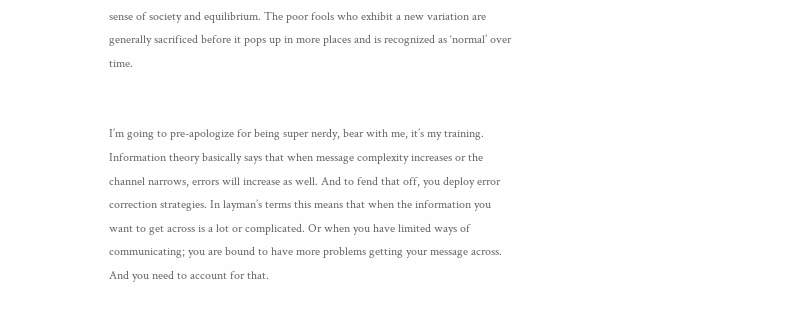sense of society and equilibrium. The poor fools who exhibit a new variation are generally sacrificed before it pops up in more places and is recognized as ‘normal’ over time.


I’m going to pre-apologize for being super nerdy, bear with me, it’s my training. Information theory basically says that when message complexity increases or the channel narrows, errors will increase as well. And to fend that off, you deploy error correction strategies. In layman’s terms this means that when the information you want to get across is a lot or complicated. Or when you have limited ways of communicating; you are bound to have more problems getting your message across. And you need to account for that.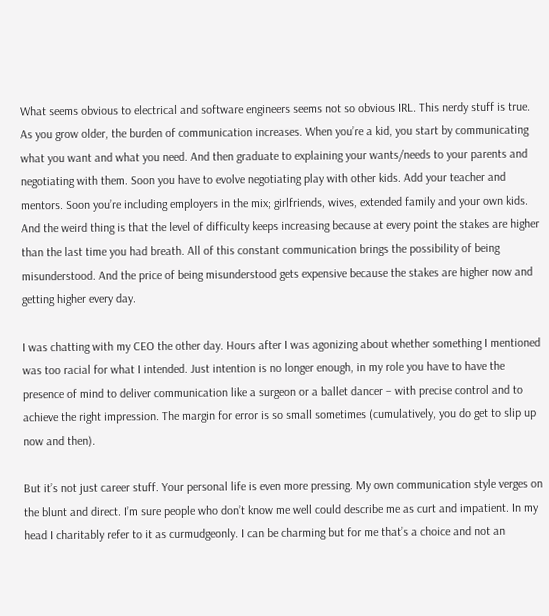What seems obvious to electrical and software engineers seems not so obvious IRL. This nerdy stuff is true. As you grow older, the burden of communication increases. When you’re a kid, you start by communicating what you want and what you need. And then graduate to explaining your wants/needs to your parents and negotiating with them. Soon you have to evolve negotiating play with other kids. Add your teacher and mentors. Soon you’re including employers in the mix; girlfriends, wives, extended family and your own kids. And the weird thing is that the level of difficulty keeps increasing because at every point the stakes are higher than the last time you had breath. All of this constant communication brings the possibility of being misunderstood. And the price of being misunderstood gets expensive because the stakes are higher now and getting higher every day.

I was chatting with my CEO the other day. Hours after I was agonizing about whether something I mentioned was too racial for what I intended. Just intention is no longer enough, in my role you have to have the presence of mind to deliver communication like a surgeon or a ballet dancer – with precise control and to achieve the right impression. The margin for error is so small sometimes (cumulatively, you do get to slip up now and then).

But it’s not just career stuff. Your personal life is even more pressing. My own communication style verges on the blunt and direct. I’m sure people who don’t know me well could describe me as curt and impatient. In my head I charitably refer to it as curmudgeonly. I can be charming but for me that’s a choice and not an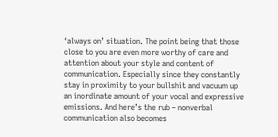‘always on’ situation. The point being that those close to you are even more worthy of care and attention about your style and content of communication. Especially since they constantly stay in proximity to your bullshit and vacuum up an inordinate amount of your vocal and expressive emissions. And here’s the rub – nonverbal communication also becomes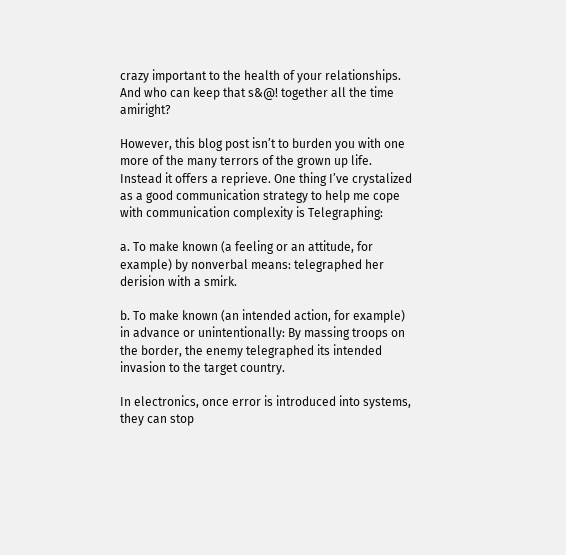crazy important to the health of your relationships. And who can keep that s&@! together all the time amiright?

However, this blog post isn’t to burden you with one more of the many terrors of the grown up life. Instead it offers a reprieve. One thing I’ve crystalized as a good communication strategy to help me cope with communication complexity is Telegraphing:

a. To make known (a feeling or an attitude, for example) by nonverbal means: telegraphed her derision with a smirk.

b. To make known (an intended action, for example) in advance or unintentionally: By massing troops on the border, the enemy telegraphed its intended invasion to the target country.

In electronics, once error is introduced into systems, they can stop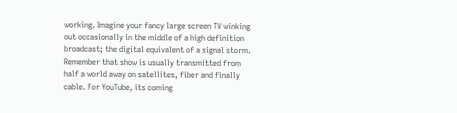working. Imagine your fancy large screen TV winking out occasionally in the middle of a high definition broadcast; the digital equivalent of a signal storm. Remember that show is usually transmitted from half a world away on satellites, fiber and finally cable. For YouTube, its coming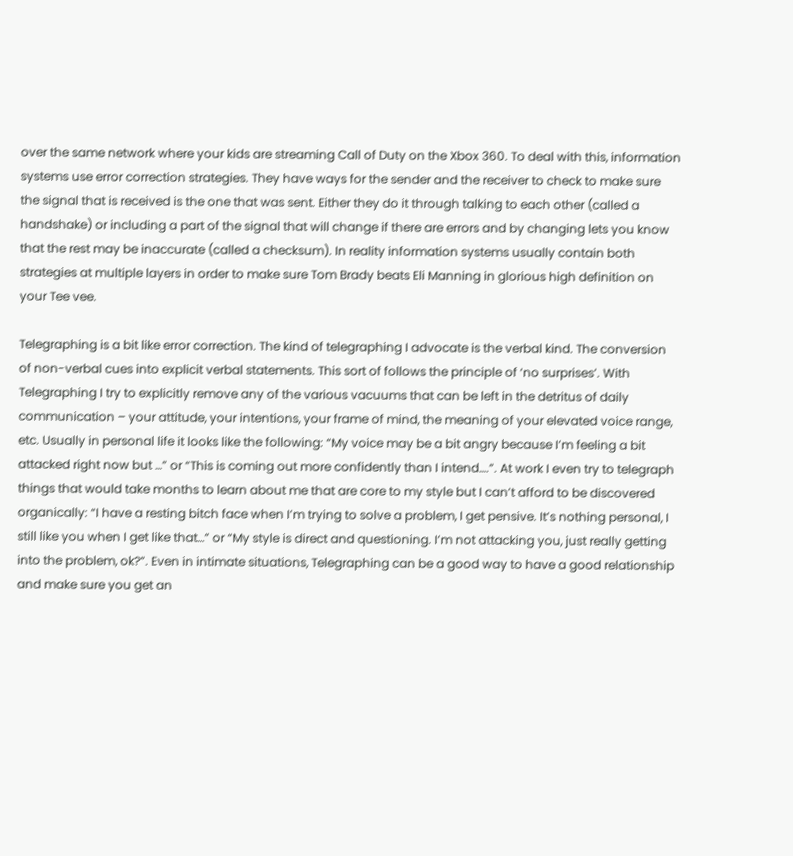over the same network where your kids are streaming Call of Duty on the Xbox 360. To deal with this, information systems use error correction strategies. They have ways for the sender and the receiver to check to make sure the signal that is received is the one that was sent. Either they do it through talking to each other (called a handshake) or including a part of the signal that will change if there are errors and by changing lets you know that the rest may be inaccurate (called a checksum). In reality information systems usually contain both strategies at multiple layers in order to make sure Tom Brady beats Eli Manning in glorious high definition on your Tee vee.

Telegraphing is a bit like error correction. The kind of telegraphing I advocate is the verbal kind. The conversion of non-verbal cues into explicit verbal statements. This sort of follows the principle of ‘no surprises’. With Telegraphing I try to explicitly remove any of the various vacuums that can be left in the detritus of daily communication – your attitude, your intentions, your frame of mind, the meaning of your elevated voice range, etc. Usually in personal life it looks like the following: “My voice may be a bit angry because I’m feeling a bit attacked right now but …” or “This is coming out more confidently than I intend….”. At work I even try to telegraph things that would take months to learn about me that are core to my style but I can’t afford to be discovered organically: “I have a resting bitch face when I’m trying to solve a problem, I get pensive. It’s nothing personal, I still like you when I get like that…” or “My style is direct and questioning. I’m not attacking you, just really getting into the problem, ok?”. Even in intimate situations, Telegraphing can be a good way to have a good relationship and make sure you get an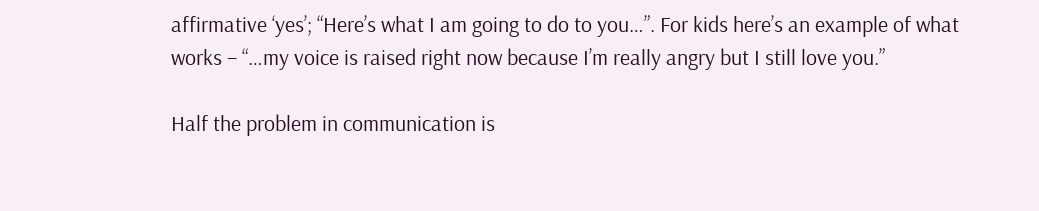affirmative ‘yes’; “Here’s what I am going to do to you…”. For kids here’s an example of what works – “…my voice is raised right now because I’m really angry but I still love you.”

Half the problem in communication is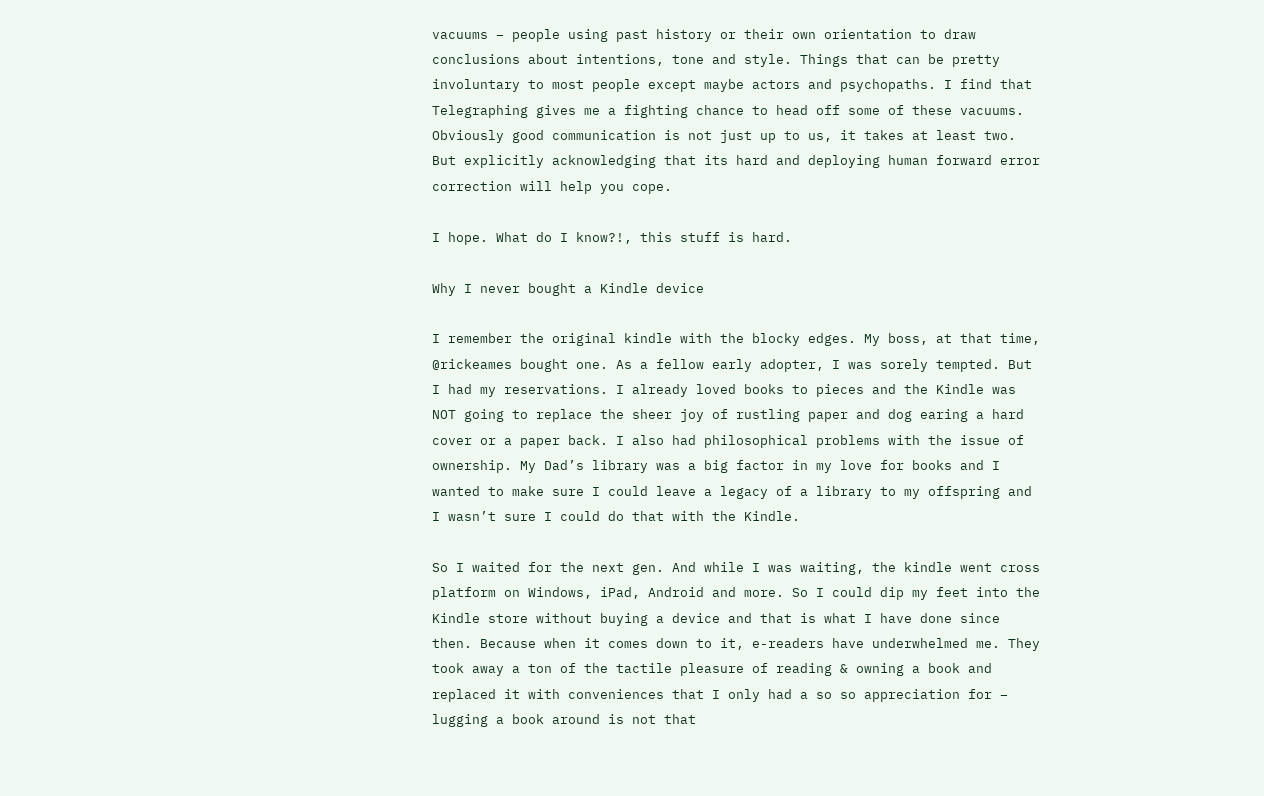vacuums – people using past history or their own orientation to draw conclusions about intentions, tone and style. Things that can be pretty involuntary to most people except maybe actors and psychopaths. I find that Telegraphing gives me a fighting chance to head off some of these vacuums. Obviously good communication is not just up to us, it takes at least two. But explicitly acknowledging that its hard and deploying human forward error correction will help you cope.

I hope. What do I know?!, this stuff is hard.

Why I never bought a Kindle device

I remember the original kindle with the blocky edges. My boss, at that time, @rickeames bought one. As a fellow early adopter, I was sorely tempted. But I had my reservations. I already loved books to pieces and the Kindle was NOT going to replace the sheer joy of rustling paper and dog earing a hard cover or a paper back. I also had philosophical problems with the issue of ownership. My Dad’s library was a big factor in my love for books and I wanted to make sure I could leave a legacy of a library to my offspring and I wasn’t sure I could do that with the Kindle.

So I waited for the next gen. And while I was waiting, the kindle went cross platform on Windows, iPad, Android and more. So I could dip my feet into the Kindle store without buying a device and that is what I have done since then. Because when it comes down to it, e-readers have underwhelmed me. They took away a ton of the tactile pleasure of reading & owning a book and replaced it with conveniences that I only had a so so appreciation for – lugging a book around is not that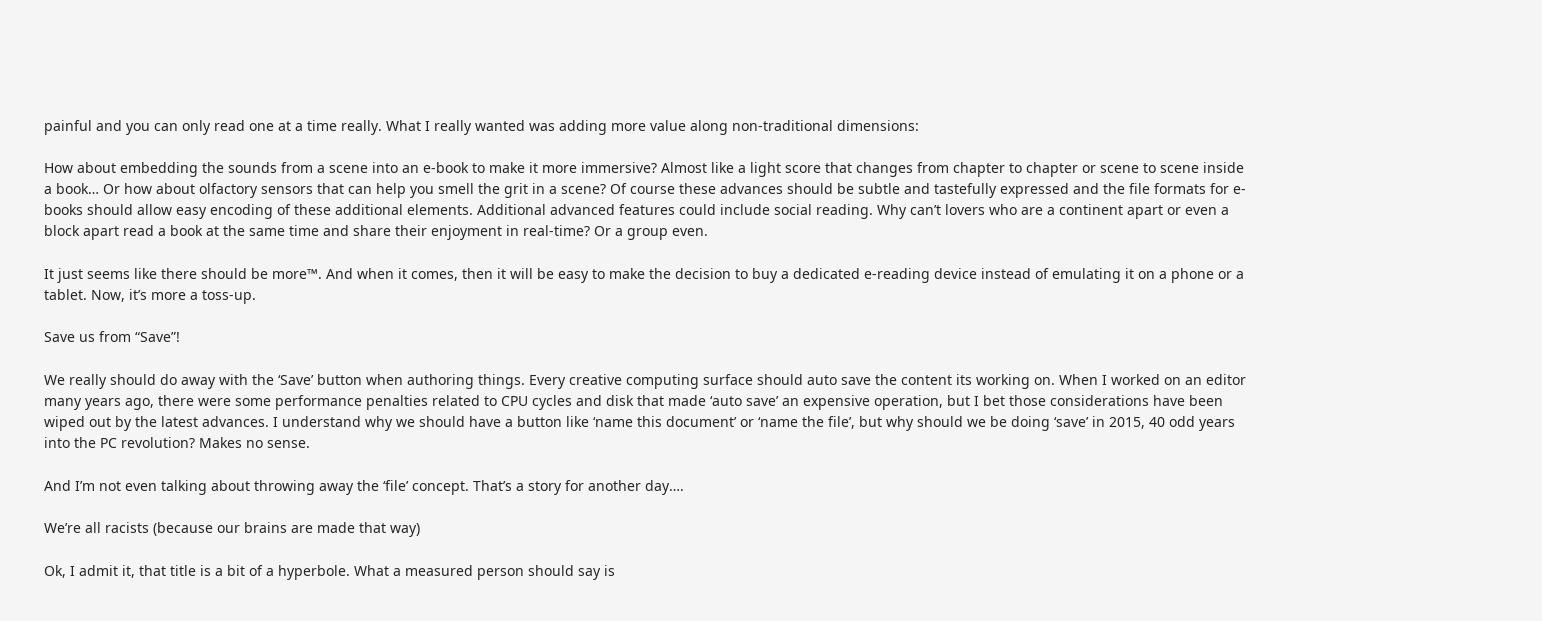painful and you can only read one at a time really. What I really wanted was adding more value along non-traditional dimensions:

How about embedding the sounds from a scene into an e-book to make it more immersive? Almost like a light score that changes from chapter to chapter or scene to scene inside a book… Or how about olfactory sensors that can help you smell the grit in a scene? Of course these advances should be subtle and tastefully expressed and the file formats for e-books should allow easy encoding of these additional elements. Additional advanced features could include social reading. Why can’t lovers who are a continent apart or even a block apart read a book at the same time and share their enjoyment in real-time? Or a group even.

It just seems like there should be more™. And when it comes, then it will be easy to make the decision to buy a dedicated e-reading device instead of emulating it on a phone or a tablet. Now, it’s more a toss-up.

Save us from “Save”!

We really should do away with the ‘Save’ button when authoring things. Every creative computing surface should auto save the content its working on. When I worked on an editor many years ago, there were some performance penalties related to CPU cycles and disk that made ‘auto save’ an expensive operation, but I bet those considerations have been wiped out by the latest advances. I understand why we should have a button like ‘name this document’ or ‘name the file’, but why should we be doing ‘save’ in 2015, 40 odd years into the PC revolution? Makes no sense.

And I’m not even talking about throwing away the ‘file’ concept. That’s a story for another day….

We’re all racists (because our brains are made that way)

Ok, I admit it, that title is a bit of a hyperbole. What a measured person should say is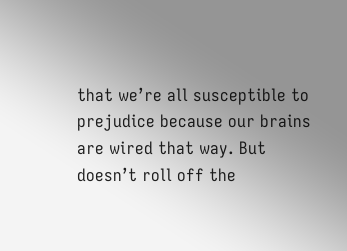that we’re all susceptible to prejudice because our brains are wired that way. But doesn’t roll off the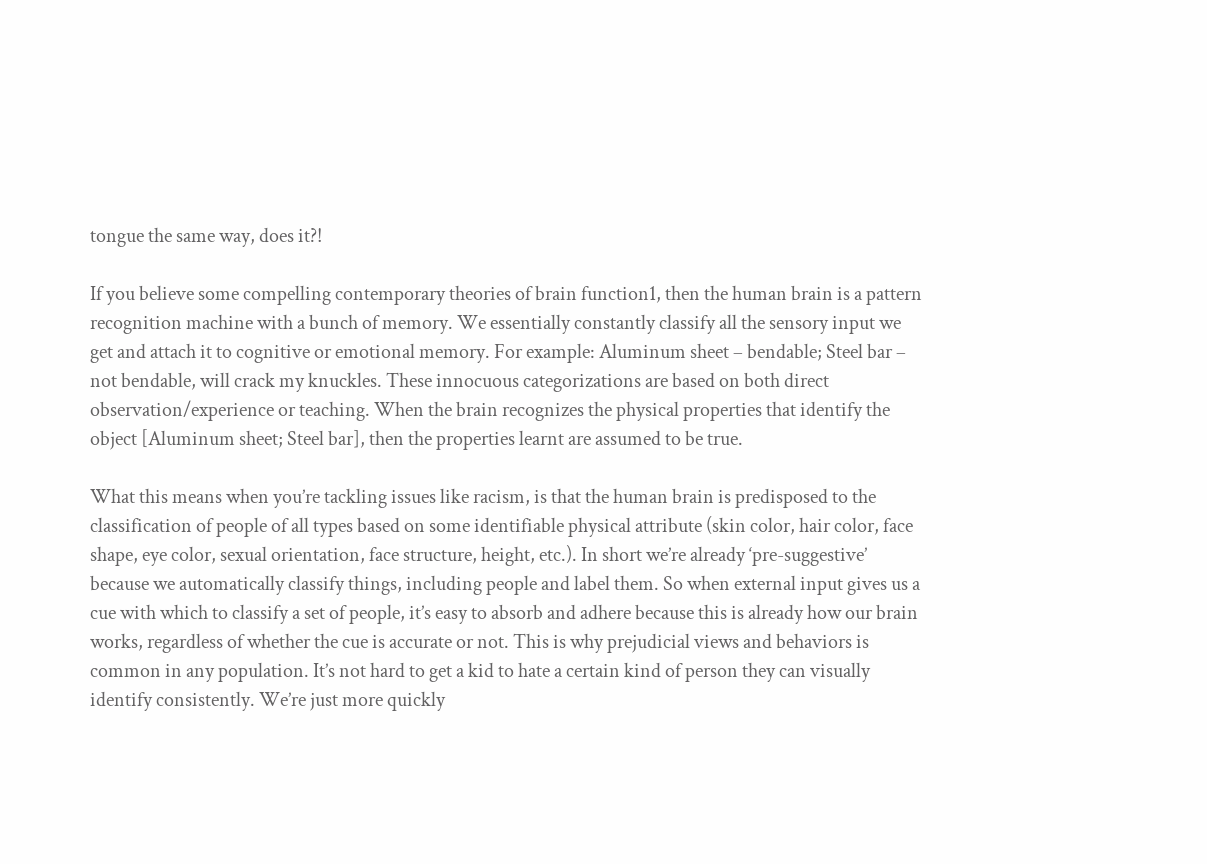tongue the same way, does it?!

If you believe some compelling contemporary theories of brain function1, then the human brain is a pattern recognition machine with a bunch of memory. We essentially constantly classify all the sensory input we get and attach it to cognitive or emotional memory. For example: Aluminum sheet – bendable; Steel bar – not bendable, will crack my knuckles. These innocuous categorizations are based on both direct observation/experience or teaching. When the brain recognizes the physical properties that identify the object [Aluminum sheet; Steel bar], then the properties learnt are assumed to be true.

What this means when you’re tackling issues like racism, is that the human brain is predisposed to the classification of people of all types based on some identifiable physical attribute (skin color, hair color, face shape, eye color, sexual orientation, face structure, height, etc.). In short we’re already ‘pre-suggestive’ because we automatically classify things, including people and label them. So when external input gives us a cue with which to classify a set of people, it’s easy to absorb and adhere because this is already how our brain works, regardless of whether the cue is accurate or not. This is why prejudicial views and behaviors is common in any population. It’s not hard to get a kid to hate a certain kind of person they can visually identify consistently. We’re just more quickly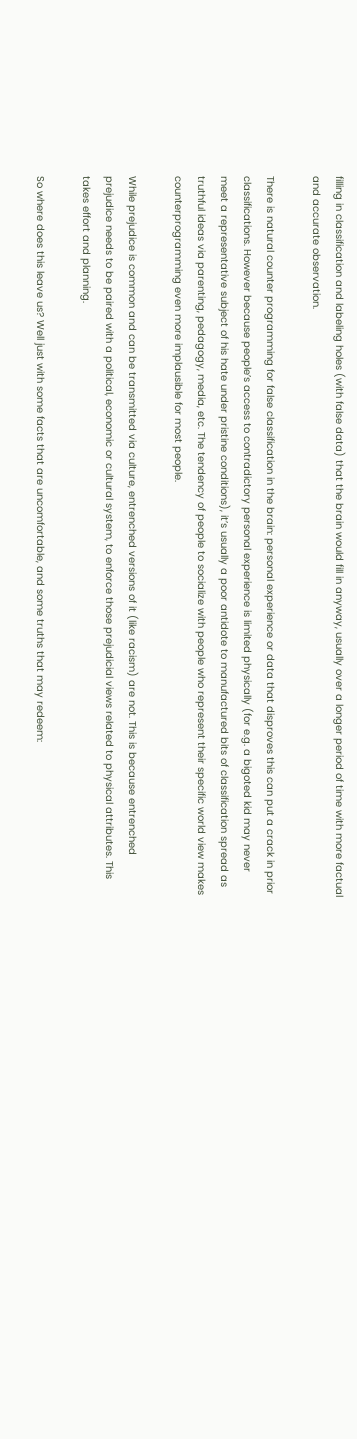filling in classification and labeling holes (with false data) that the brain would fill in anyway, usually over a longer period of time with more factual and accurate observation.

There is natural counter programming for false classification in the brain: personal experience or data that disproves this can put a crack in prior classifications. However because people’s access to contradictory personal experience is limited physically (for e.g. a bigoted kid may never meet a representative subject of his hate under pristine conditions), it’s usually a poor antidote to manufactured bits of classification spread as truthful ideas via parenting, pedagogy, media, etc. The tendency of people to socialize with people who represent their specific world view makes counterprogramming even more implausible for most people.

While prejudice is common and can be transmitted via culture, entrenched versions of it (like racism) are not. This is because entrenched prejudice needs to be paired with a political, economic or cultural system, to enforce those prejudicial views related to physical attributes. This takes effort and planning.

So where does this leave us? Well just with some facts that are uncomfortable, and some truths that may redeem: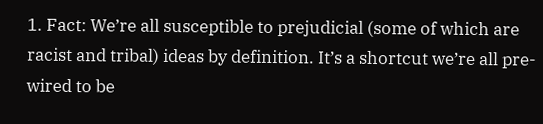1. Fact: We’re all susceptible to prejudicial (some of which are racist and tribal) ideas by definition. It’s a shortcut we’re all pre-wired to be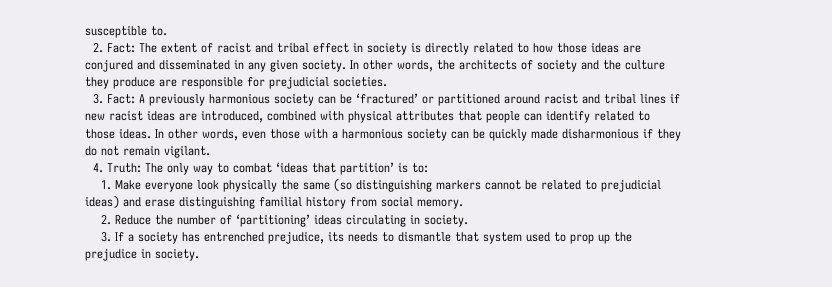susceptible to.
  2. Fact: The extent of racist and tribal effect in society is directly related to how those ideas are conjured and disseminated in any given society. In other words, the architects of society and the culture they produce are responsible for prejudicial societies.
  3. Fact: A previously harmonious society can be ‘fractured’ or partitioned around racist and tribal lines if new racist ideas are introduced, combined with physical attributes that people can identify related to those ideas. In other words, even those with a harmonious society can be quickly made disharmonious if they do not remain vigilant.
  4. Truth: The only way to combat ‘ideas that partition’ is to:
    1. Make everyone look physically the same (so distinguishing markers cannot be related to prejudicial ideas) and erase distinguishing familial history from social memory.
    2. Reduce the number of ‘partitioning’ ideas circulating in society.
    3. If a society has entrenched prejudice, its needs to dismantle that system used to prop up the prejudice in society.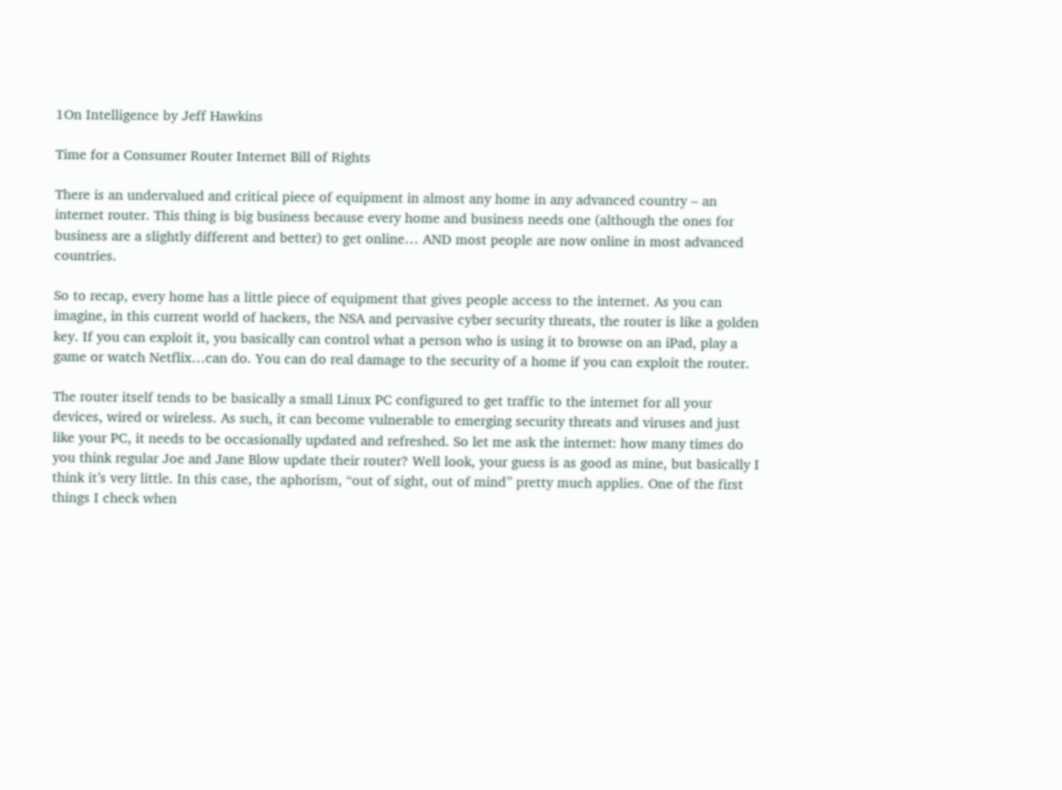1On Intelligence by Jeff Hawkins

Time for a Consumer Router Internet Bill of Rights

There is an undervalued and critical piece of equipment in almost any home in any advanced country – an internet router. This thing is big business because every home and business needs one (although the ones for business are a slightly different and better) to get online… AND most people are now online in most advanced countries.

So to recap, every home has a little piece of equipment that gives people access to the internet. As you can imagine, in this current world of hackers, the NSA and pervasive cyber security threats, the router is like a golden key. If you can exploit it, you basically can control what a person who is using it to browse on an iPad, play a game or watch Netflix…can do. You can do real damage to the security of a home if you can exploit the router.

The router itself tends to be basically a small Linux PC configured to get traffic to the internet for all your devices, wired or wireless. As such, it can become vulnerable to emerging security threats and viruses and just like your PC, it needs to be occasionally updated and refreshed. So let me ask the internet: how many times do you think regular Joe and Jane Blow update their router? Well look, your guess is as good as mine, but basically I think it’s very little. In this case, the aphorism, “out of sight, out of mind” pretty much applies. One of the first things I check when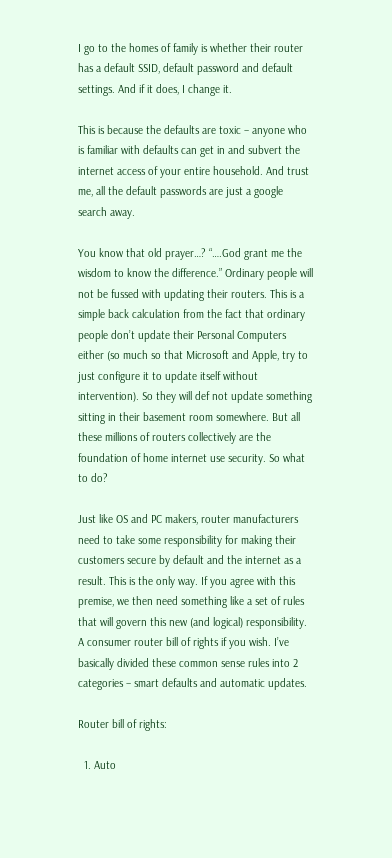I go to the homes of family is whether their router has a default SSID, default password and default settings. And if it does, I change it.

This is because the defaults are toxic – anyone who is familiar with defaults can get in and subvert the internet access of your entire household. And trust me, all the default passwords are just a google search away.

You know that old prayer…? “….God grant me the wisdom to know the difference.” Ordinary people will not be fussed with updating their routers. This is a simple back calculation from the fact that ordinary people don’t update their Personal Computers either (so much so that Microsoft and Apple, try to just configure it to update itself without intervention). So they will def not update something sitting in their basement room somewhere. But all these millions of routers collectively are the foundation of home internet use security. So what to do?

Just like OS and PC makers, router manufacturers need to take some responsibility for making their customers secure by default and the internet as a result. This is the only way. If you agree with this premise, we then need something like a set of rules that will govern this new (and logical) responsibility. A consumer router bill of rights if you wish. I’ve basically divided these common sense rules into 2 categories – smart defaults and automatic updates.

Router bill of rights:

  1. Auto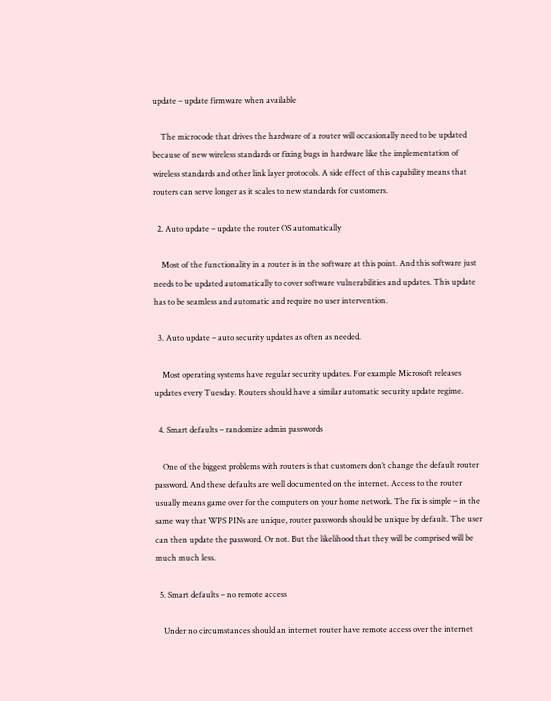update – update firmware when available

    The microcode that drives the hardware of a router will occasionally need to be updated because of new wireless standards or fixing bugs in hardware like the implementation of wireless standards and other link layer protocols. A side effect of this capability means that routers can serve longer as it scales to new standards for customers.

  2. Auto update – update the router OS automatically

    Most of the functionality in a router is in the software at this point. And this software just needs to be updated automatically to cover software vulnerabilities and updates. This update has to be seamless and automatic and require no user intervention.

  3. Auto update – auto security updates as often as needed.

    Most operating systems have regular security updates. For example Microsoft releases updates every Tuesday. Routers should have a similar automatic security update regime.

  4. Smart defaults – randomize admin passwords

    One of the biggest problems with routers is that customers don’t change the default router password. And these defaults are well documented on the internet. Access to the router usually means game over for the computers on your home network. The fix is simple – in the same way that WPS PINs are unique, router passwords should be unique by default. The user can then update the password. Or not. But the likelihood that they will be comprised will be much much less.

  5. Smart defaults – no remote access

    Under no circumstances should an internet router have remote access over the internet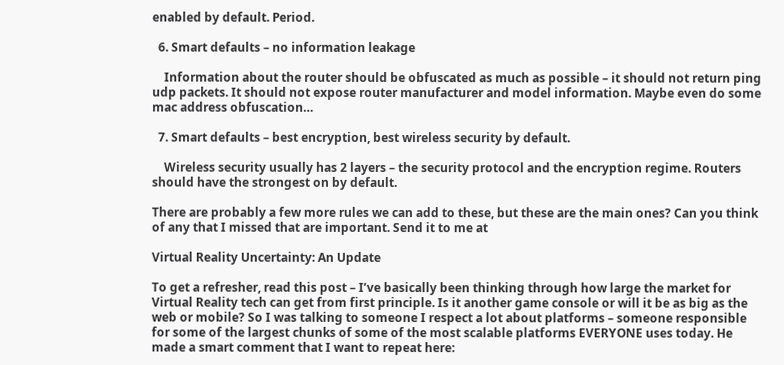enabled by default. Period.

  6. Smart defaults – no information leakage

    Information about the router should be obfuscated as much as possible – it should not return ping udp packets. It should not expose router manufacturer and model information. Maybe even do some mac address obfuscation…

  7. Smart defaults – best encryption, best wireless security by default.

    Wireless security usually has 2 layers – the security protocol and the encryption regime. Routers should have the strongest on by default.

There are probably a few more rules we can add to these, but these are the main ones? Can you think of any that I missed that are important. Send it to me at

Virtual Reality Uncertainty: An Update

To get a refresher, read this post – I’ve basically been thinking through how large the market for Virtual Reality tech can get from first principle. Is it another game console or will it be as big as the web or mobile? So I was talking to someone I respect a lot about platforms – someone responsible for some of the largest chunks of some of the most scalable platforms EVERYONE uses today. He made a smart comment that I want to repeat here: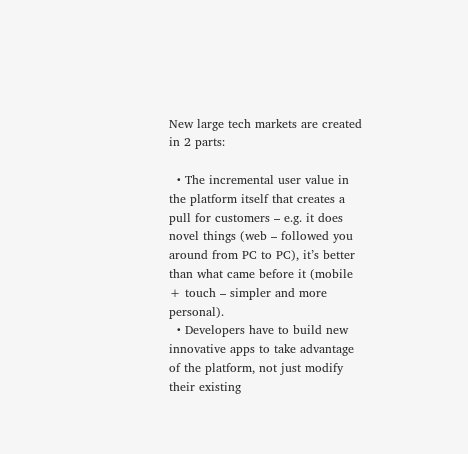New large tech markets are created in 2 parts:

  • The incremental user value in the platform itself that creates a pull for customers – e.g. it does novel things (web – followed you around from PC to PC), it’s better than what came before it (mobile + touch – simpler and more personal).
  • Developers have to build new innovative apps to take advantage of the platform, not just modify their existing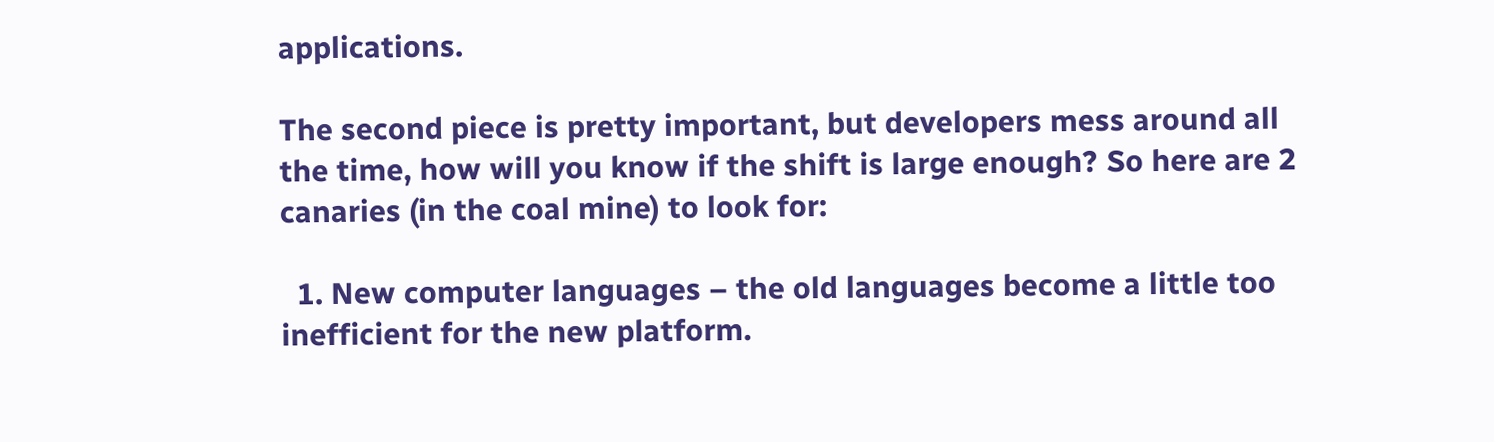applications.

The second piece is pretty important, but developers mess around all the time, how will you know if the shift is large enough? So here are 2 canaries (in the coal mine) to look for:

  1. New computer languages – the old languages become a little too inefficient for the new platform.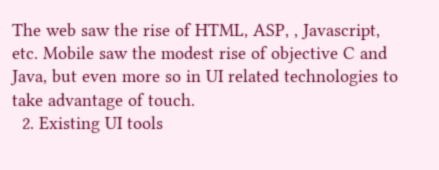The web saw the rise of HTML, ASP, , Javascript, etc. Mobile saw the modest rise of objective C and Java, but even more so in UI related technologies to take advantage of touch.
  2. Existing UI tools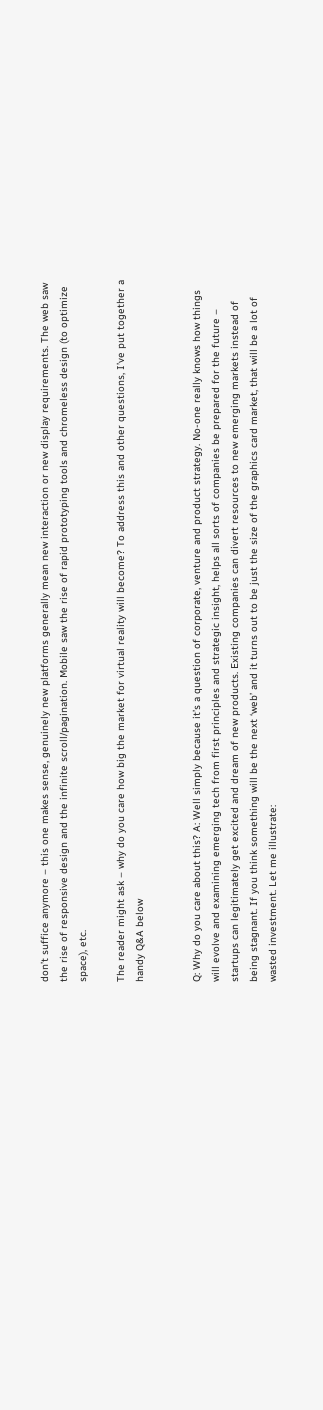don’t suffice anymore – this one makes sense, genuinely new platforms generally mean new interaction or new display requirements. The web saw the rise of responsive design and the infinite scroll/pagination. Mobile saw the rise of rapid prototyping tools and chromeless design (to optimize space), etc.

The reader might ask – why do you care how big the market for virtual reality will become? To address this and other questions, I’ve put together a handy Q&A below


Q: Why do you care about this? A: Well simply because it’s a question of corporate, venture and product strategy. No-one really knows how things will evolve and examining emerging tech from first principles and strategic insight, helps all sorts of companies be prepared for the future – startups can legitimately get excited and dream of new products. Existing companies can divert resources to new emerging markets instead of being stagnant. If you think something will be the next ‘web’ and it turns out to be just the size of the graphics card market, that will be a lot of wasted investment. Let me illustrate: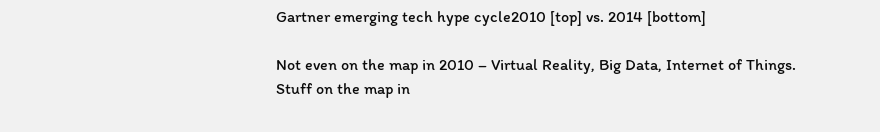Gartner emerging tech hype cycle2010 [top] vs. 2014 [bottom]

Not even on the map in 2010 – Virtual Reality, Big Data, Internet of Things. Stuff on the map in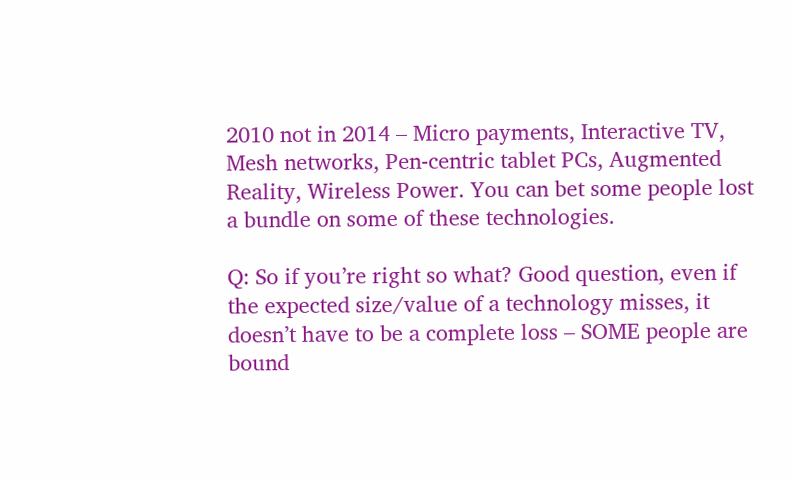2010 not in 2014 – Micro payments, Interactive TV, Mesh networks, Pen-centric tablet PCs, Augmented Reality, Wireless Power. You can bet some people lost a bundle on some of these technologies.

Q: So if you’re right so what? Good question, even if the expected size/value of a technology misses, it doesn’t have to be a complete loss – SOME people are bound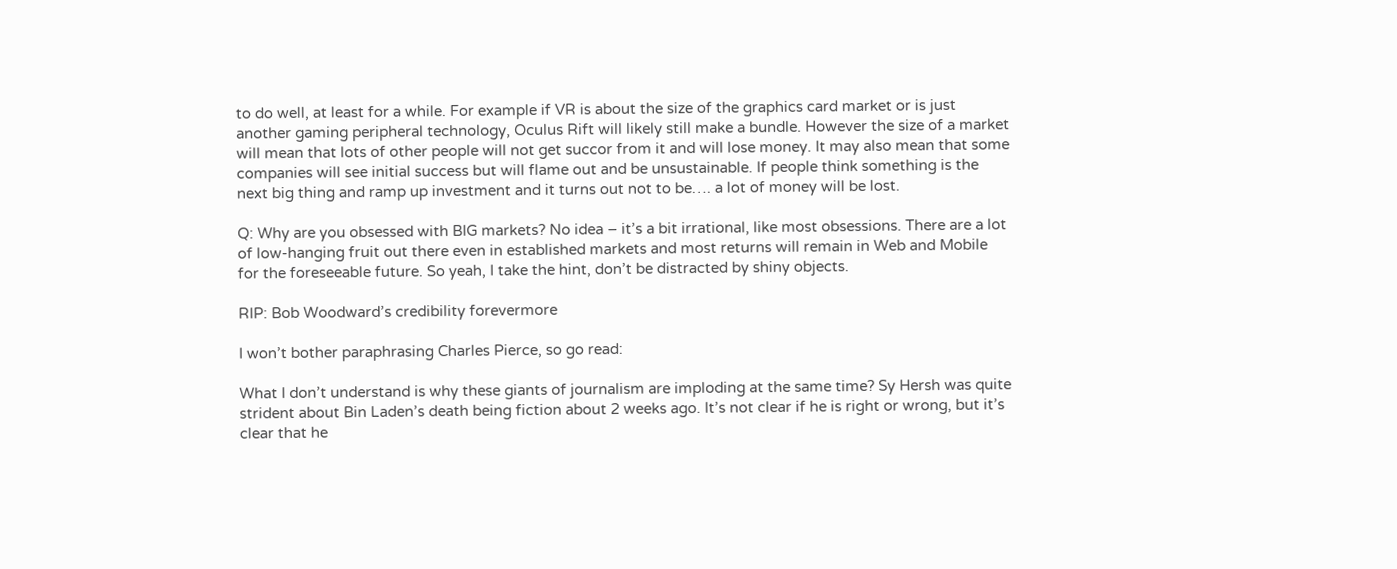to do well, at least for a while. For example if VR is about the size of the graphics card market or is just another gaming peripheral technology, Oculus Rift will likely still make a bundle. However the size of a market will mean that lots of other people will not get succor from it and will lose money. It may also mean that some companies will see initial success but will flame out and be unsustainable. If people think something is the next big thing and ramp up investment and it turns out not to be…. a lot of money will be lost.

Q: Why are you obsessed with BIG markets? No idea – it’s a bit irrational, like most obsessions. There are a lot of low-hanging fruit out there even in established markets and most returns will remain in Web and Mobile for the foreseeable future. So yeah, I take the hint, don’t be distracted by shiny objects.

RIP: Bob Woodward’s credibility forevermore

I won’t bother paraphrasing Charles Pierce, so go read:

What I don’t understand is why these giants of journalism are imploding at the same time? Sy Hersh was quite strident about Bin Laden’s death being fiction about 2 weeks ago. It’s not clear if he is right or wrong, but it’s clear that he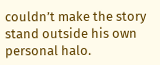couldn’t make the story stand outside his own personal halo.